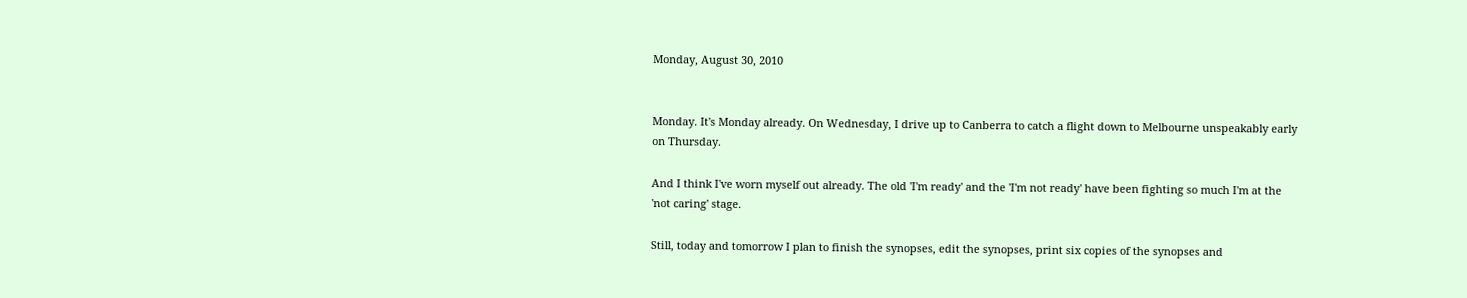Monday, August 30, 2010


Monday. It's Monday already. On Wednesday, I drive up to Canberra to catch a flight down to Melbourne unspeakably early on Thursday.

And I think I've worn myself out already. The old 'I'm ready' and the 'I'm not ready' have been fighting so much I'm at the 'not caring' stage.

Still, today and tomorrow I plan to finish the synopses, edit the synopses, print six copies of the synopses and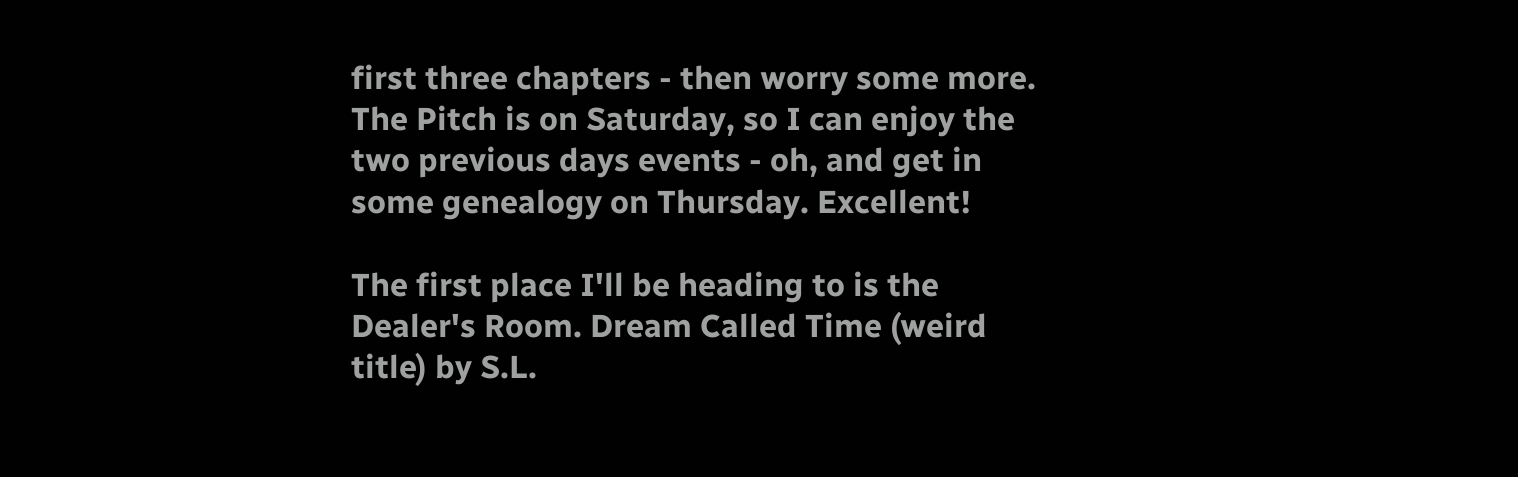first three chapters - then worry some more. The Pitch is on Saturday, so I can enjoy the two previous days events - oh, and get in some genealogy on Thursday. Excellent!

The first place I'll be heading to is the Dealer's Room. Dream Called Time (weird title) by S.L.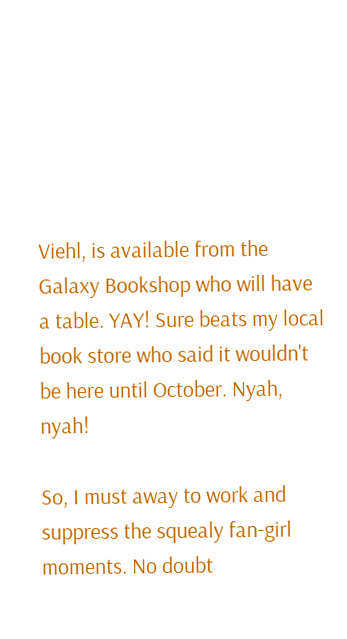Viehl, is available from the Galaxy Bookshop who will have a table. YAY! Sure beats my local book store who said it wouldn't be here until October. Nyah, nyah!

So, I must away to work and suppress the squealy fan-girl moments. No doubt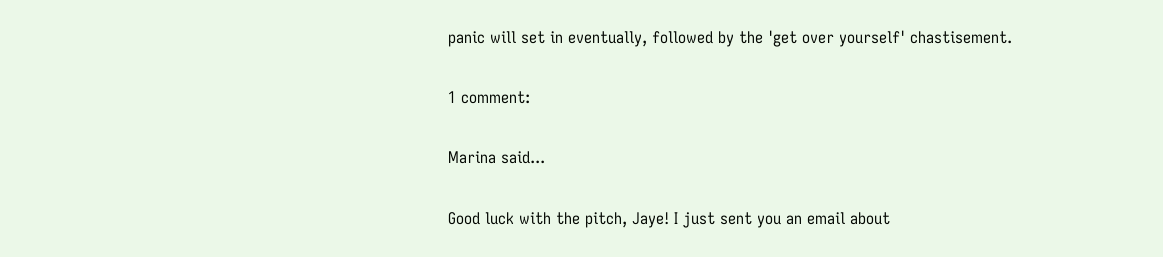panic will set in eventually, followed by the 'get over yourself' chastisement.

1 comment:

Marina said...

Good luck with the pitch, Jaye! I just sent you an email about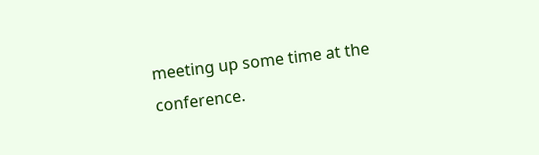meeting up some time at the conference.